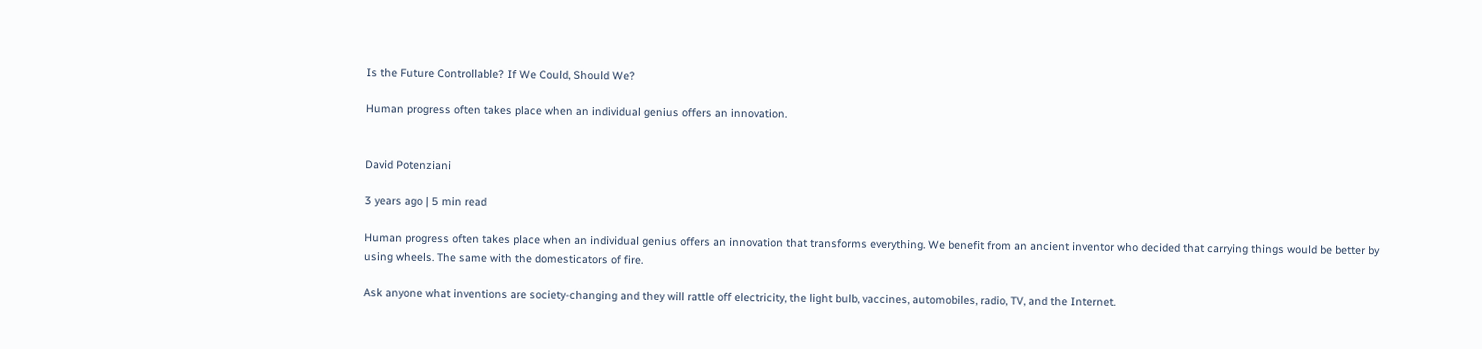Is the Future Controllable? If We Could, Should We?

Human progress often takes place when an individual genius offers an innovation.


David Potenziani

3 years ago | 5 min read

Human progress often takes place when an individual genius offers an innovation that transforms everything. We benefit from an ancient inventor who decided that carrying things would be better by using wheels. The same with the domesticators of fire.

Ask anyone what inventions are society-changing and they will rattle off electricity, the light bulb, vaccines, automobiles, radio, TV, and the Internet.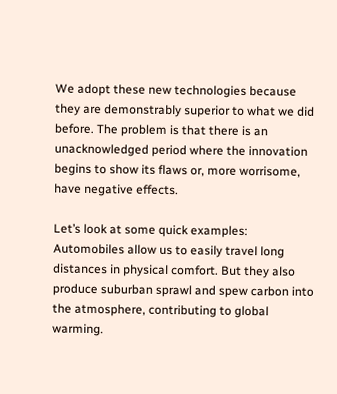We adopt these new technologies because they are demonstrably superior to what we did before. The problem is that there is an unacknowledged period where the innovation begins to show its flaws or, more worrisome, have negative effects.

Let’s look at some quick examples: Automobiles allow us to easily travel long distances in physical comfort. But they also produce suburban sprawl and spew carbon into the atmosphere, contributing to global warming.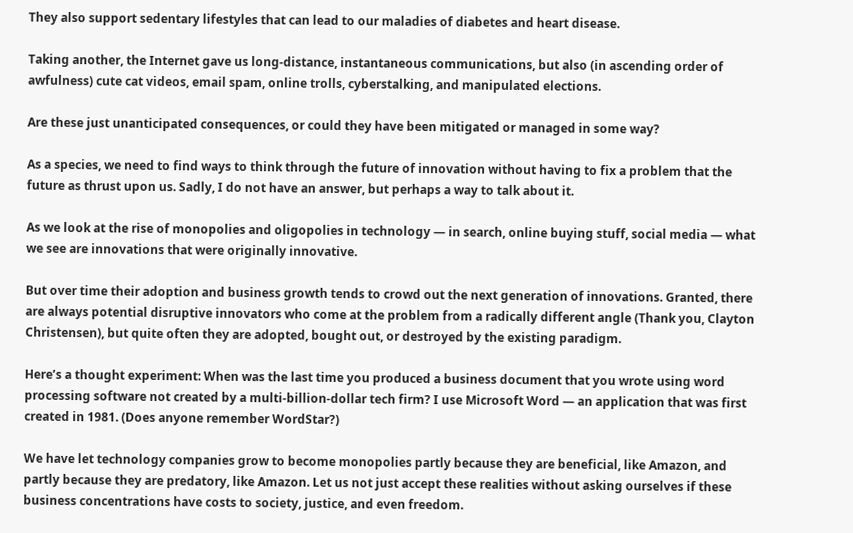They also support sedentary lifestyles that can lead to our maladies of diabetes and heart disease.

Taking another, the Internet gave us long-distance, instantaneous communications, but also (in ascending order of awfulness) cute cat videos, email spam, online trolls, cyberstalking, and manipulated elections.

Are these just unanticipated consequences, or could they have been mitigated or managed in some way?

As a species, we need to find ways to think through the future of innovation without having to fix a problem that the future as thrust upon us. Sadly, I do not have an answer, but perhaps a way to talk about it.

As we look at the rise of monopolies and oligopolies in technology — in search, online buying stuff, social media — what we see are innovations that were originally innovative.

But over time their adoption and business growth tends to crowd out the next generation of innovations. Granted, there are always potential disruptive innovators who come at the problem from a radically different angle (Thank you, Clayton Christensen), but quite often they are adopted, bought out, or destroyed by the existing paradigm.

Here’s a thought experiment: When was the last time you produced a business document that you wrote using word processing software not created by a multi-billion-dollar tech firm? I use Microsoft Word — an application that was first created in 1981. (Does anyone remember WordStar?)

We have let technology companies grow to become monopolies partly because they are beneficial, like Amazon, and partly because they are predatory, like Amazon. Let us not just accept these realities without asking ourselves if these business concentrations have costs to society, justice, and even freedom.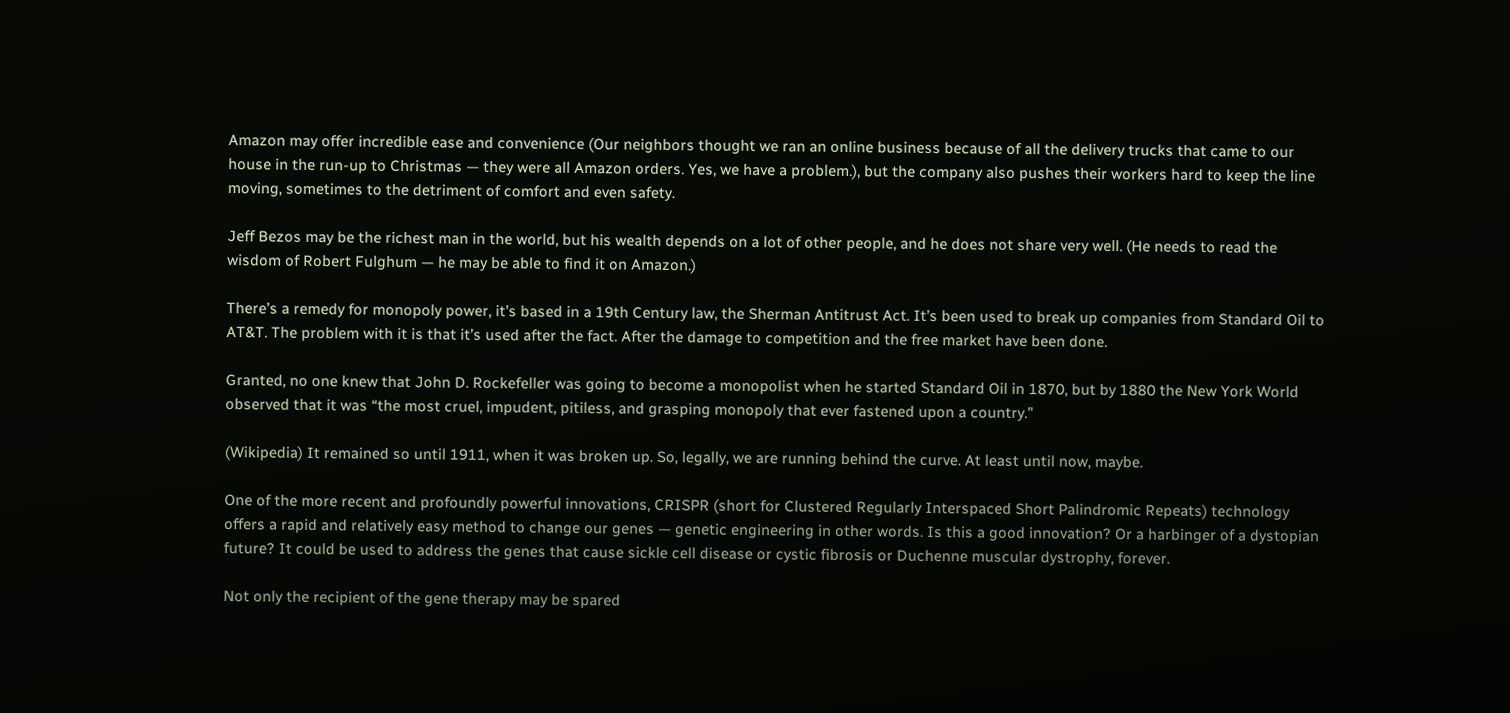Amazon may offer incredible ease and convenience (Our neighbors thought we ran an online business because of all the delivery trucks that came to our house in the run-up to Christmas — they were all Amazon orders. Yes, we have a problem.), but the company also pushes their workers hard to keep the line moving, sometimes to the detriment of comfort and even safety.

Jeff Bezos may be the richest man in the world, but his wealth depends on a lot of other people, and he does not share very well. (He needs to read the wisdom of Robert Fulghum — he may be able to find it on Amazon.)

There’s a remedy for monopoly power, it’s based in a 19th Century law, the Sherman Antitrust Act. It’s been used to break up companies from Standard Oil to AT&T. The problem with it is that it’s used after the fact. After the damage to competition and the free market have been done.

Granted, no one knew that John D. Rockefeller was going to become a monopolist when he started Standard Oil in 1870, but by 1880 the New York World observed that it was “the most cruel, impudent, pitiless, and grasping monopoly that ever fastened upon a country.”

(Wikipedia) It remained so until 1911, when it was broken up. So, legally, we are running behind the curve. At least until now, maybe.

One of the more recent and profoundly powerful innovations, CRISPR (short for Clustered Regularly Interspaced Short Palindromic Repeats) technology offers a rapid and relatively easy method to change our genes — genetic engineering in other words. Is this a good innovation? Or a harbinger of a dystopian future? It could be used to address the genes that cause sickle cell disease or cystic fibrosis or Duchenne muscular dystrophy, forever.

Not only the recipient of the gene therapy may be spared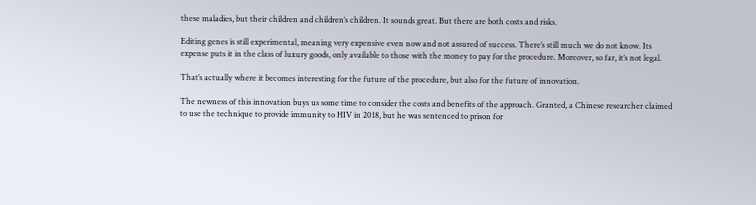these maladies, but their children and children’s children. It sounds great. But there are both costs and risks.

Editing genes is still experimental, meaning very expensive even now and not assured of success. There’s still much we do not know. Its expense puts it in the class of luxury goods, only available to those with the money to pay for the procedure. Moreover, so far, it’s not legal.

That’s actually where it becomes interesting for the future of the procedure, but also for the future of innovation.

The newness of this innovation buys us some time to consider the costs and benefits of the approach. Granted, a Chinese researcher claimed to use the technique to provide immunity to HIV in 2018, but he was sentenced to prison for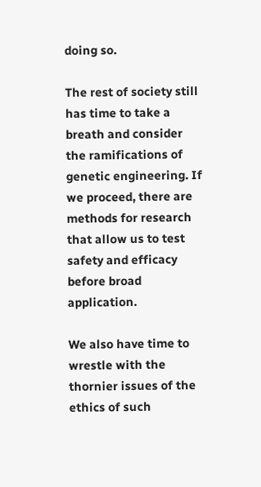doing so.

The rest of society still has time to take a breath and consider the ramifications of genetic engineering. If we proceed, there are methods for research that allow us to test safety and efficacy before broad application.

We also have time to wrestle with the thornier issues of the ethics of such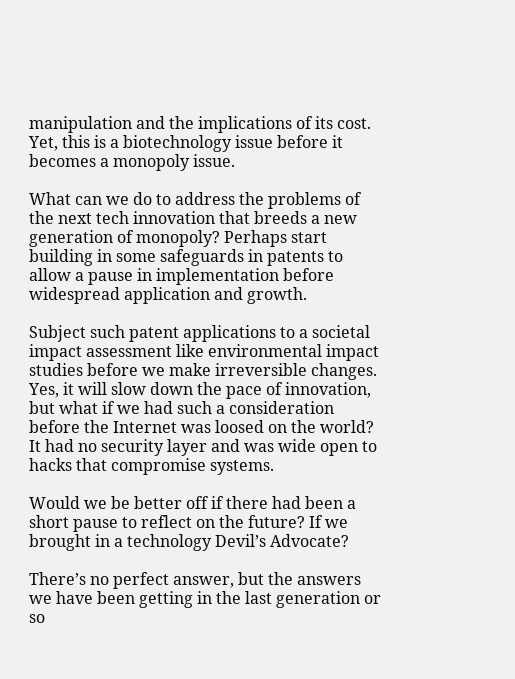manipulation and the implications of its cost. Yet, this is a biotechnology issue before it becomes a monopoly issue.

What can we do to address the problems of the next tech innovation that breeds a new generation of monopoly? Perhaps start building in some safeguards in patents to allow a pause in implementation before widespread application and growth.

Subject such patent applications to a societal impact assessment like environmental impact studies before we make irreversible changes. Yes, it will slow down the pace of innovation, but what if we had such a consideration before the Internet was loosed on the world? It had no security layer and was wide open to hacks that compromise systems.

Would we be better off if there had been a short pause to reflect on the future? If we brought in a technology Devil’s Advocate?

There’s no perfect answer, but the answers we have been getting in the last generation or so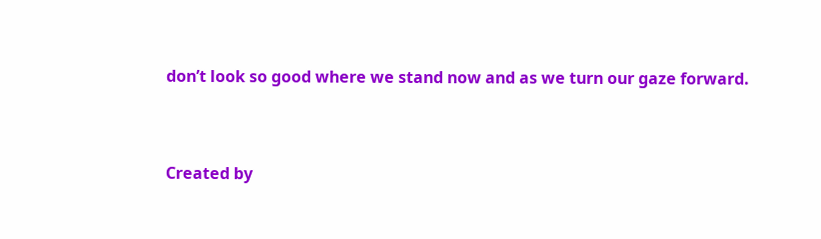don’t look so good where we stand now and as we turn our gaze forward.


Created by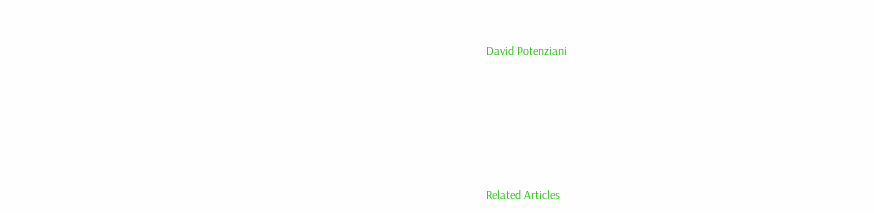David Potenziani







Related Articles